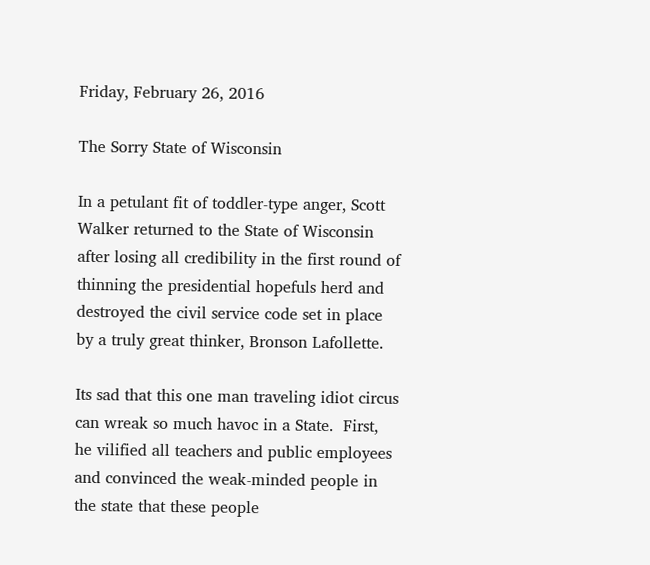Friday, February 26, 2016

The Sorry State of Wisconsin

In a petulant fit of toddler-type anger, Scott Walker returned to the State of Wisconsin after losing all credibility in the first round of thinning the presidential hopefuls herd and destroyed the civil service code set in place by a truly great thinker, Bronson Lafollette.

Its sad that this one man traveling idiot circus can wreak so much havoc in a State.  First, he vilified all teachers and public employees and convinced the weak-minded people in the state that these people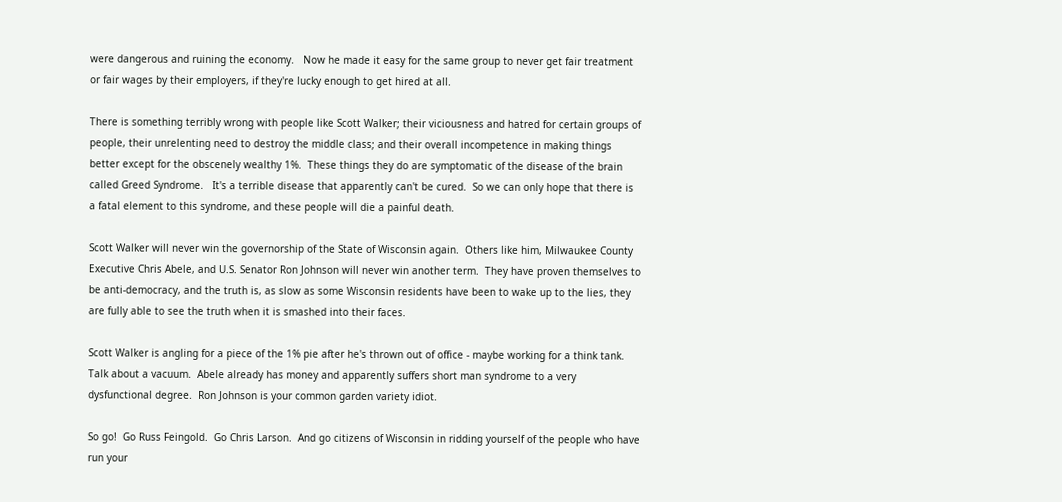were dangerous and ruining the economy.   Now he made it easy for the same group to never get fair treatment or fair wages by their employers, if they're lucky enough to get hired at all.

There is something terribly wrong with people like Scott Walker; their viciousness and hatred for certain groups of people, their unrelenting need to destroy the middle class; and their overall incompetence in making things better except for the obscenely wealthy 1%.  These things they do are symptomatic of the disease of the brain called Greed Syndrome.   It's a terrible disease that apparently can't be cured.  So we can only hope that there is a fatal element to this syndrome, and these people will die a painful death.

Scott Walker will never win the governorship of the State of Wisconsin again.  Others like him, Milwaukee County Executive Chris Abele, and U.S. Senator Ron Johnson will never win another term.  They have proven themselves to be anti-democracy, and the truth is, as slow as some Wisconsin residents have been to wake up to the lies, they are fully able to see the truth when it is smashed into their faces.

Scott Walker is angling for a piece of the 1% pie after he's thrown out of office - maybe working for a think tank.  Talk about a vacuum.  Abele already has money and apparently suffers short man syndrome to a very dysfunctional degree.  Ron Johnson is your common garden variety idiot.

So go!  Go Russ Feingold.  Go Chris Larson.  And go citizens of Wisconsin in ridding yourself of the people who have run your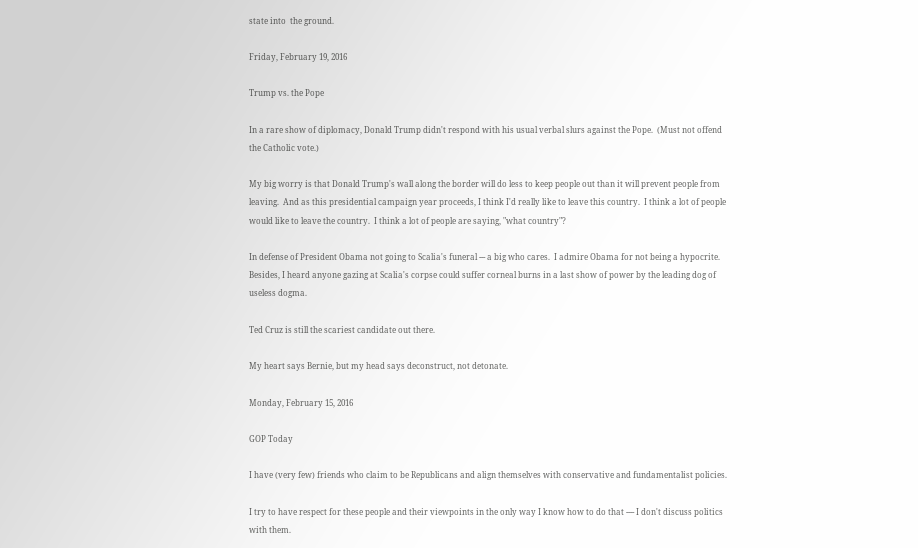state into  the ground.

Friday, February 19, 2016

Trump vs. the Pope

In a rare show of diplomacy, Donald Trump didn't respond with his usual verbal slurs against the Pope.  (Must not offend the Catholic vote.)

My big worry is that Donald Trump's wall along the border will do less to keep people out than it will prevent people from leaving.  And as this presidential campaign year proceeds, I think I'd really like to leave this country.  I think a lot of people would like to leave the country.  I think a lot of people are saying, "what country"?

In defense of President Obama not going to Scalia's funeral --- a big who cares.  I admire Obama for not being a hypocrite.  Besides, I heard anyone gazing at Scalia's corpse could suffer corneal burns in a last show of power by the leading dog of useless dogma.

Ted Cruz is still the scariest candidate out there.

My heart says Bernie, but my head says deconstruct, not detonate.

Monday, February 15, 2016

GOP Today

I have (very few) friends who claim to be Republicans and align themselves with conservative and fundamentalist policies.

I try to have respect for these people and their viewpoints in the only way I know how to do that ---- I don't discuss politics with them.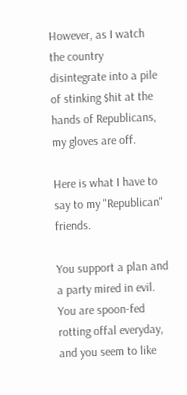However, as I watch the country disintegrate into a pile of stinking $hit at the hands of Republicans, my gloves are off.

Here is what I have to say to my "Republican" friends.

You support a plan and a party mired in evil.
You are spoon-fed rotting offal everyday, and you seem to like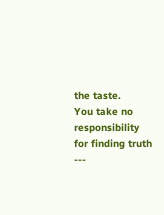the taste.
You take no responsibility for finding truth ---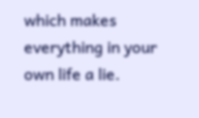which makes everything in your own life a lie.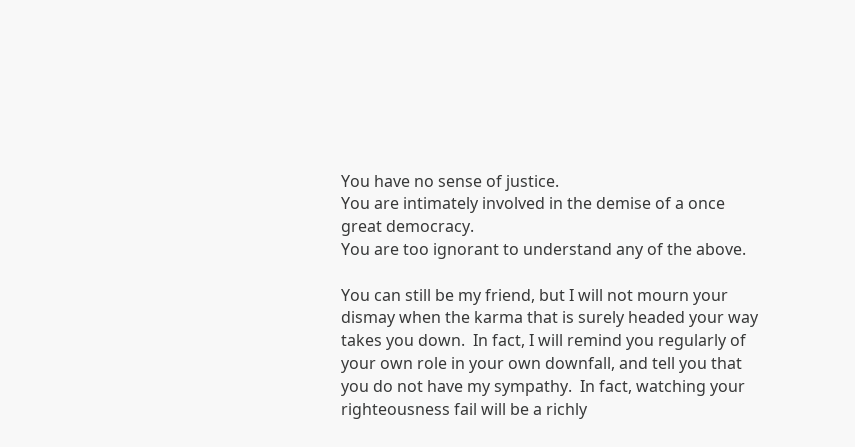You have no sense of justice.
You are intimately involved in the demise of a once great democracy.
You are too ignorant to understand any of the above.

You can still be my friend, but I will not mourn your dismay when the karma that is surely headed your way takes you down.  In fact, I will remind you regularly of your own role in your own downfall, and tell you that you do not have my sympathy.  In fact, watching your righteousness fail will be a richly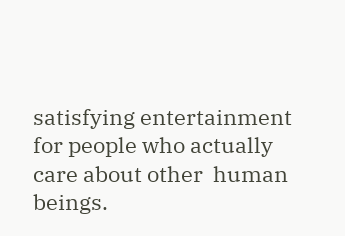satisfying entertainment for people who actually care about other  human beings.